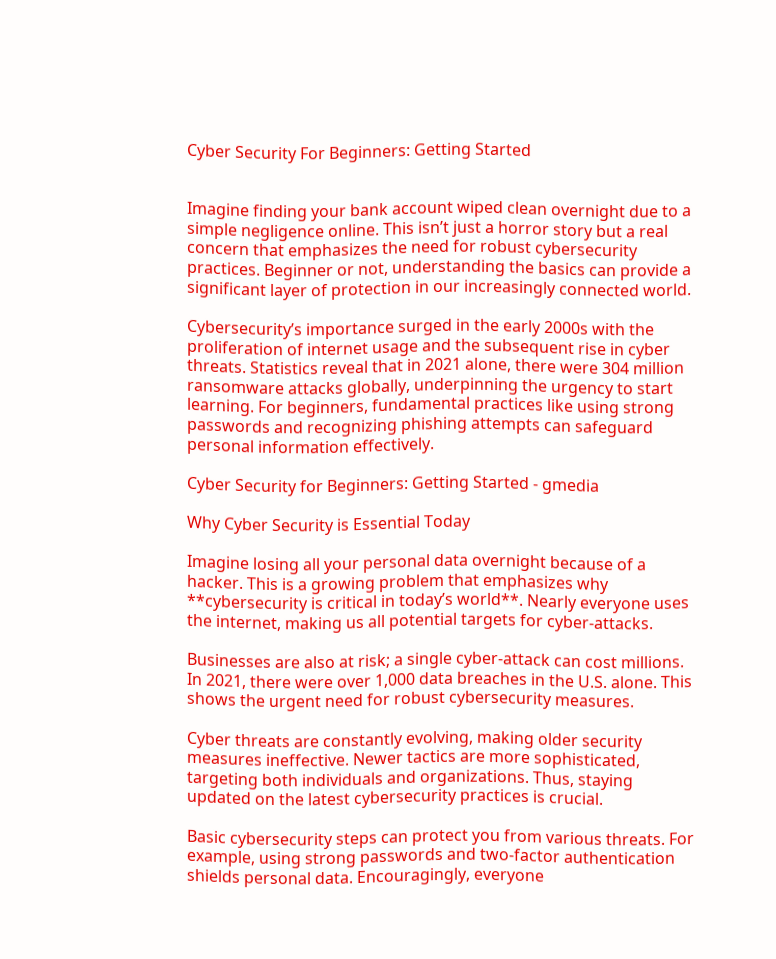Cyber Security For Beginners: Getting Started


Imagine finding your bank account wiped clean overnight due to a simple negligence online. This isn’t just a horror story but a real concern that emphasizes the need for robust cybersecurity practices. Beginner or not, understanding the basics can provide a significant layer of protection in our increasingly connected world.

Cybersecurity’s importance surged in the early 2000s with the proliferation of internet usage and the subsequent rise in cyber threats. Statistics reveal that in 2021 alone, there were 304 million ransomware attacks globally, underpinning the urgency to start learning. For beginners, fundamental practices like using strong passwords and recognizing phishing attempts can safeguard personal information effectively.

Cyber Security for Beginners: Getting Started - gmedia

Why Cyber Security is Essential Today

Imagine losing all your personal data overnight because of a hacker. This is a growing problem that emphasizes why **cybersecurity is critical in today’s world**. Nearly everyone uses the internet, making us all potential targets for cyber-attacks.

Businesses are also at risk; a single cyber-attack can cost millions. In 2021, there were over 1,000 data breaches in the U.S. alone. This shows the urgent need for robust cybersecurity measures.

Cyber threats are constantly evolving, making older security measures ineffective. Newer tactics are more sophisticated, targeting both individuals and organizations. Thus, staying updated on the latest cybersecurity practices is crucial.

Basic cybersecurity steps can protect you from various threats. For example, using strong passwords and two-factor authentication shields personal data. Encouragingly, everyone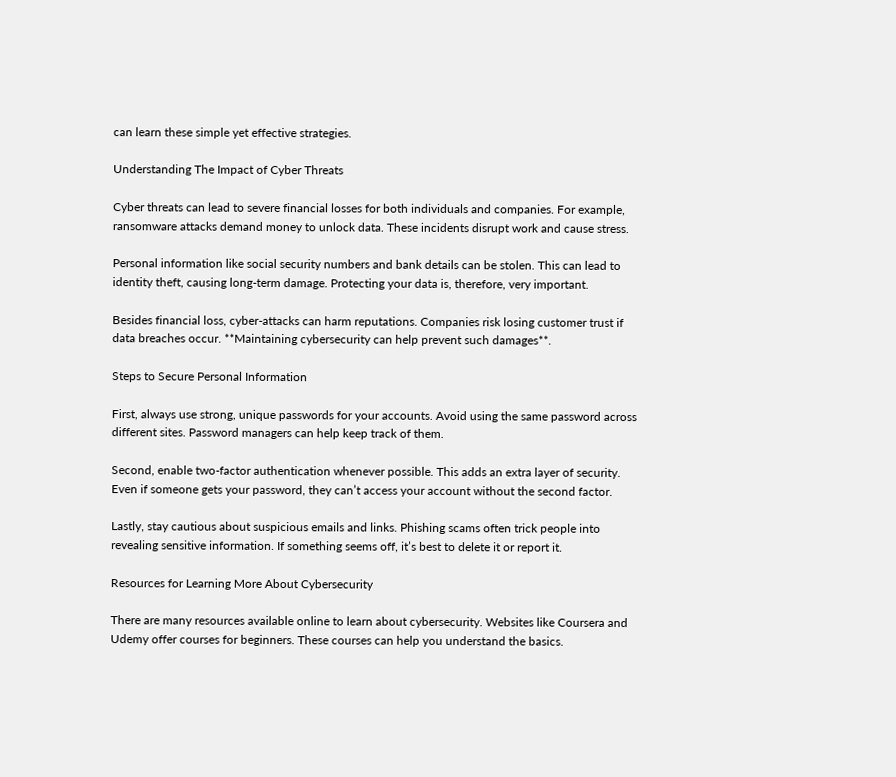can learn these simple yet effective strategies.

Understanding The Impact of Cyber Threats

Cyber threats can lead to severe financial losses for both individuals and companies. For example, ransomware attacks demand money to unlock data. These incidents disrupt work and cause stress.

Personal information like social security numbers and bank details can be stolen. This can lead to identity theft, causing long-term damage. Protecting your data is, therefore, very important.

Besides financial loss, cyber-attacks can harm reputations. Companies risk losing customer trust if data breaches occur. **Maintaining cybersecurity can help prevent such damages**.

Steps to Secure Personal Information

First, always use strong, unique passwords for your accounts. Avoid using the same password across different sites. Password managers can help keep track of them.

Second, enable two-factor authentication whenever possible. This adds an extra layer of security. Even if someone gets your password, they can’t access your account without the second factor.

Lastly, stay cautious about suspicious emails and links. Phishing scams often trick people into revealing sensitive information. If something seems off, it’s best to delete it or report it.

Resources for Learning More About Cybersecurity

There are many resources available online to learn about cybersecurity. Websites like Coursera and Udemy offer courses for beginners. These courses can help you understand the basics.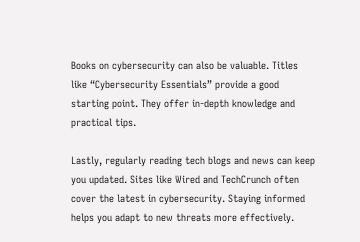Books on cybersecurity can also be valuable. Titles like “Cybersecurity Essentials” provide a good starting point. They offer in-depth knowledge and practical tips.

Lastly, regularly reading tech blogs and news can keep you updated. Sites like Wired and TechCrunch often cover the latest in cybersecurity. Staying informed helps you adapt to new threats more effectively.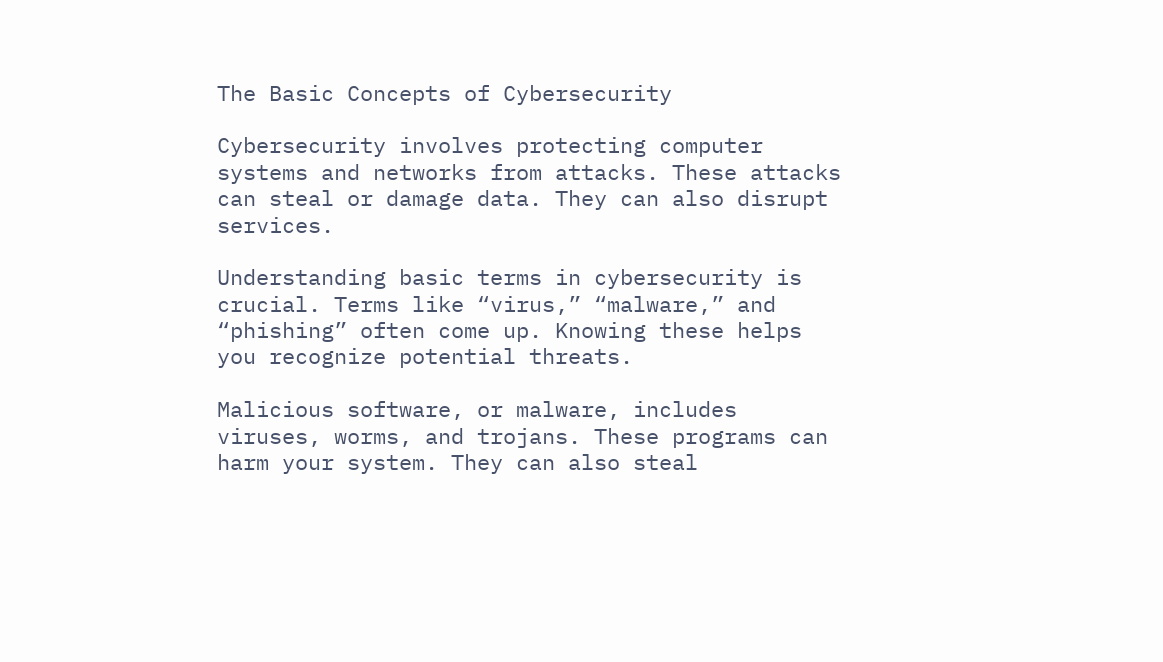The Basic Concepts of Cybersecurity

Cybersecurity involves protecting computer systems and networks from attacks. These attacks can steal or damage data. They can also disrupt services.

Understanding basic terms in cybersecurity is crucial. Terms like “virus,” “malware,” and “phishing” often come up. Knowing these helps you recognize potential threats.

Malicious software, or malware, includes viruses, worms, and trojans. These programs can harm your system. They can also steal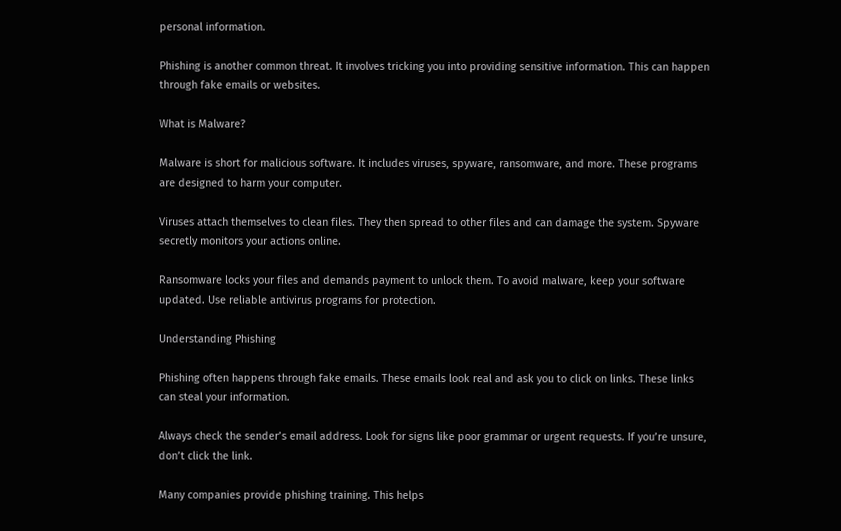personal information.

Phishing is another common threat. It involves tricking you into providing sensitive information. This can happen through fake emails or websites.

What is Malware?

Malware is short for malicious software. It includes viruses, spyware, ransomware, and more. These programs are designed to harm your computer.

Viruses attach themselves to clean files. They then spread to other files and can damage the system. Spyware secretly monitors your actions online.

Ransomware locks your files and demands payment to unlock them. To avoid malware, keep your software updated. Use reliable antivirus programs for protection.

Understanding Phishing

Phishing often happens through fake emails. These emails look real and ask you to click on links. These links can steal your information.

Always check the sender’s email address. Look for signs like poor grammar or urgent requests. If you’re unsure, don’t click the link.

Many companies provide phishing training. This helps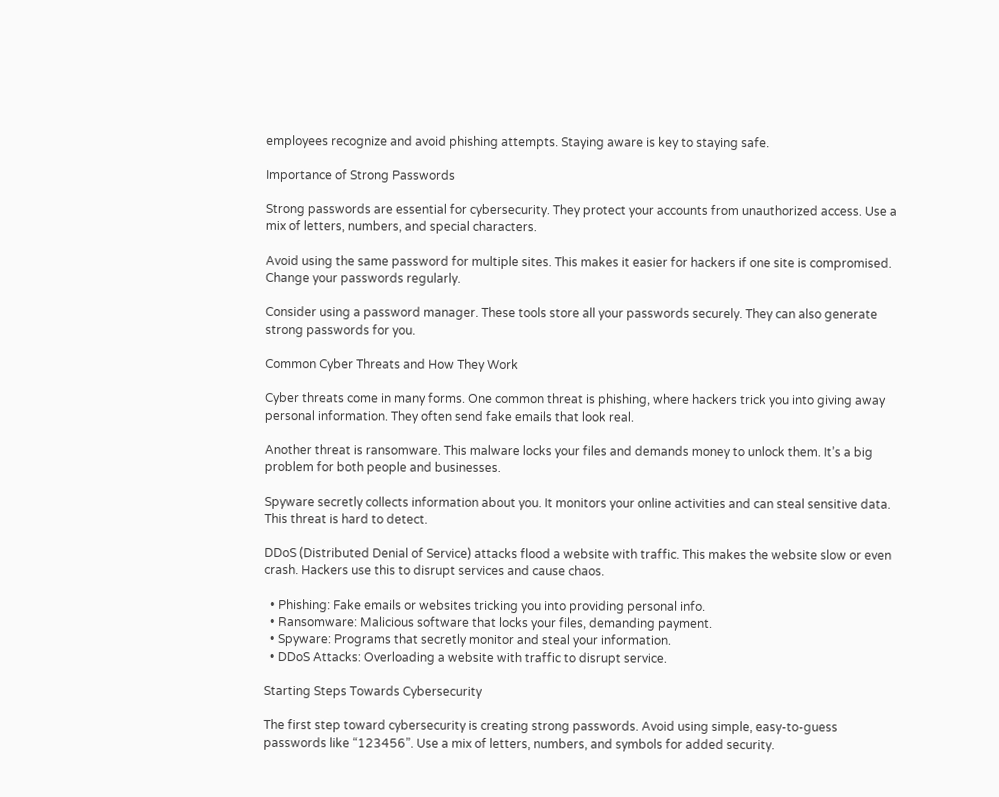employees recognize and avoid phishing attempts. Staying aware is key to staying safe.

Importance of Strong Passwords

Strong passwords are essential for cybersecurity. They protect your accounts from unauthorized access. Use a mix of letters, numbers, and special characters.

Avoid using the same password for multiple sites. This makes it easier for hackers if one site is compromised. Change your passwords regularly.

Consider using a password manager. These tools store all your passwords securely. They can also generate strong passwords for you.

Common Cyber Threats and How They Work

Cyber threats come in many forms. One common threat is phishing, where hackers trick you into giving away personal information. They often send fake emails that look real.

Another threat is ransomware. This malware locks your files and demands money to unlock them. It’s a big problem for both people and businesses.

Spyware secretly collects information about you. It monitors your online activities and can steal sensitive data. This threat is hard to detect.

DDoS (Distributed Denial of Service) attacks flood a website with traffic. This makes the website slow or even crash. Hackers use this to disrupt services and cause chaos.

  • Phishing: Fake emails or websites tricking you into providing personal info.
  • Ransomware: Malicious software that locks your files, demanding payment.
  • Spyware: Programs that secretly monitor and steal your information.
  • DDoS Attacks: Overloading a website with traffic to disrupt service.

Starting Steps Towards Cybersecurity

The first step toward cybersecurity is creating strong passwords. Avoid using simple, easy-to-guess passwords like “123456”. Use a mix of letters, numbers, and symbols for added security.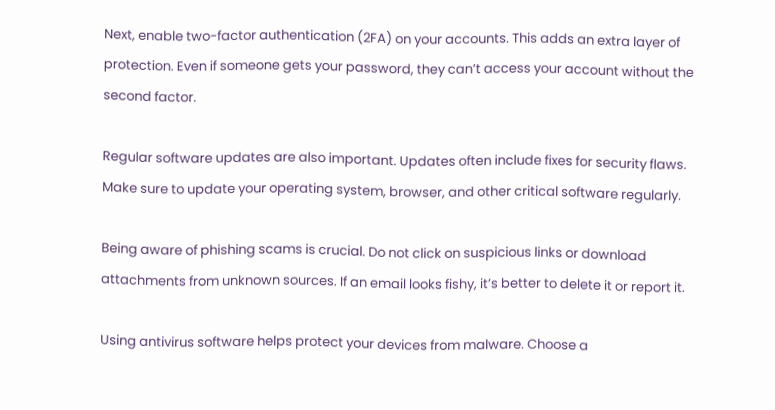Next, enable two-factor authentication (2FA) on your accounts. This adds an extra layer of protection. Even if someone gets your password, they can’t access your account without the second factor.

Regular software updates are also important. Updates often include fixes for security flaws. Make sure to update your operating system, browser, and other critical software regularly.

Being aware of phishing scams is crucial. Do not click on suspicious links or download attachments from unknown sources. If an email looks fishy, it’s better to delete it or report it.

Using antivirus software helps protect your devices from malware. Choose a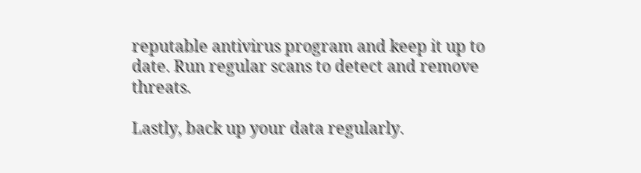reputable antivirus program and keep it up to date. Run regular scans to detect and remove threats.

Lastly, back up your data regularly.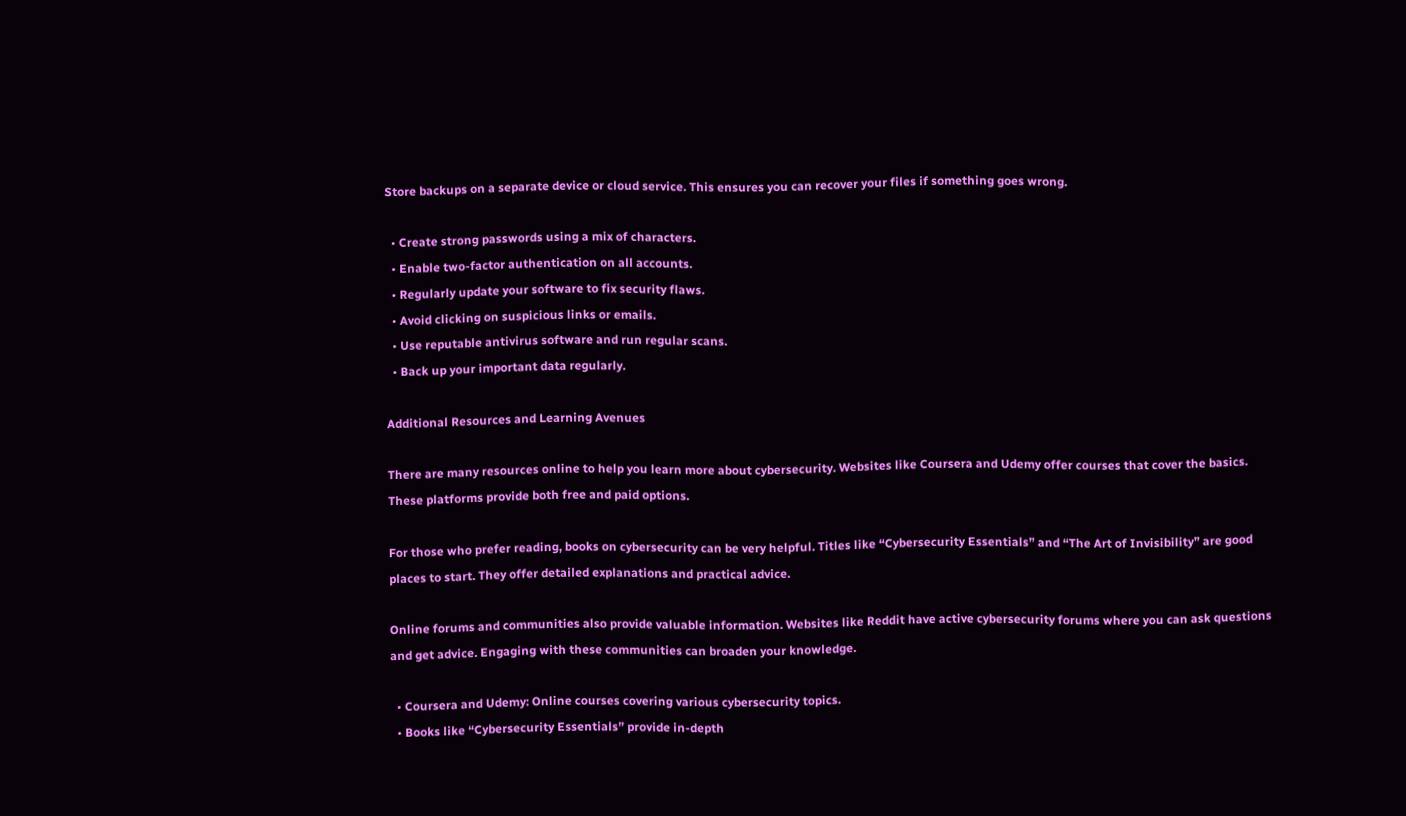Store backups on a separate device or cloud service. This ensures you can recover your files if something goes wrong.

  • Create strong passwords using a mix of characters.
  • Enable two-factor authentication on all accounts.
  • Regularly update your software to fix security flaws.
  • Avoid clicking on suspicious links or emails.
  • Use reputable antivirus software and run regular scans.
  • Back up your important data regularly.

Additional Resources and Learning Avenues

There are many resources online to help you learn more about cybersecurity. Websites like Coursera and Udemy offer courses that cover the basics. These platforms provide both free and paid options.

For those who prefer reading, books on cybersecurity can be very helpful. Titles like “Cybersecurity Essentials” and “The Art of Invisibility” are good places to start. They offer detailed explanations and practical advice.

Online forums and communities also provide valuable information. Websites like Reddit have active cybersecurity forums where you can ask questions and get advice. Engaging with these communities can broaden your knowledge.

  • Coursera and Udemy: Online courses covering various cybersecurity topics.
  • Books like “Cybersecurity Essentials” provide in-depth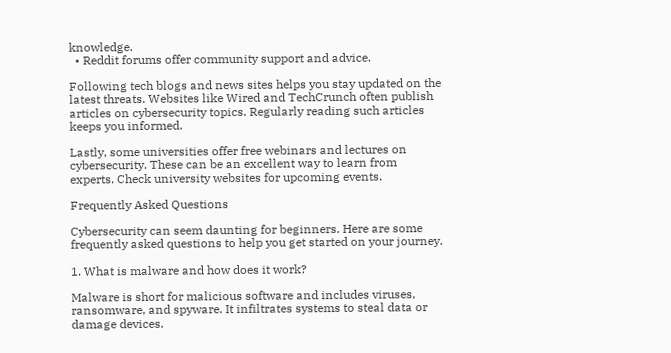knowledge.
  • Reddit forums offer community support and advice.

Following tech blogs and news sites helps you stay updated on the latest threats. Websites like Wired and TechCrunch often publish articles on cybersecurity topics. Regularly reading such articles keeps you informed.

Lastly, some universities offer free webinars and lectures on cybersecurity. These can be an excellent way to learn from experts. Check university websites for upcoming events.

Frequently Asked Questions

Cybersecurity can seem daunting for beginners. Here are some frequently asked questions to help you get started on your journey.

1. What is malware and how does it work?

Malware is short for malicious software and includes viruses, ransomware, and spyware. It infiltrates systems to steal data or damage devices.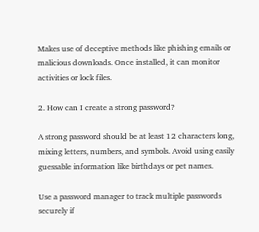Makes use of deceptive methods like phishing emails or malicious downloads. Once installed, it can monitor activities or lock files.

2. How can I create a strong password?

A strong password should be at least 12 characters long, mixing letters, numbers, and symbols. Avoid using easily guessable information like birthdays or pet names.

Use a password manager to track multiple passwords securely if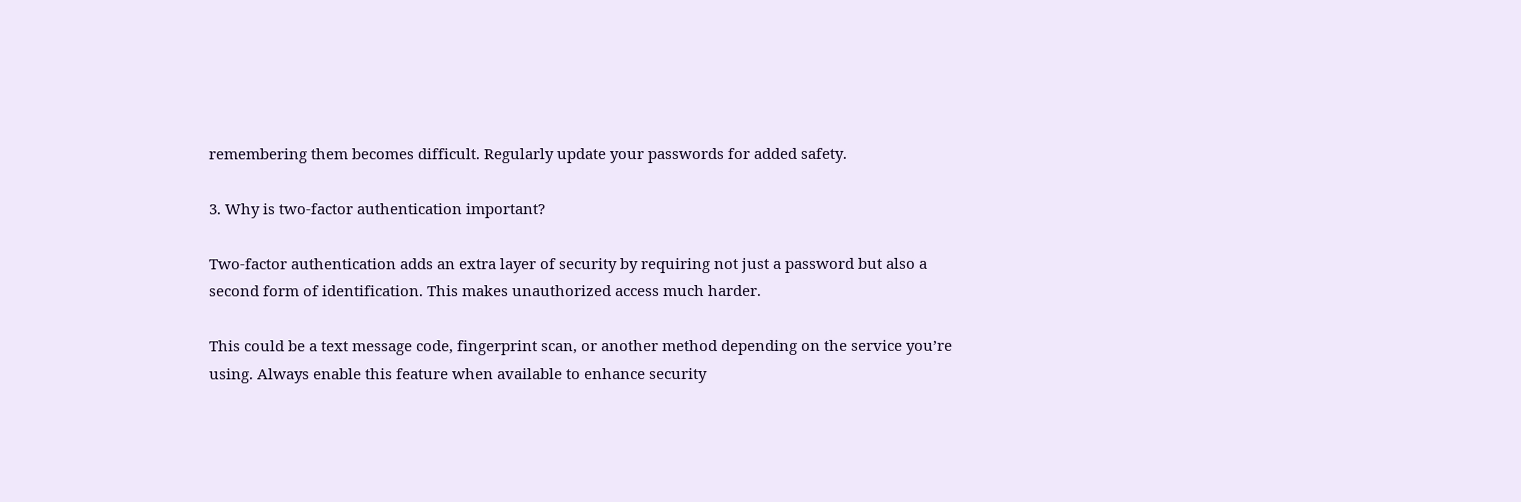remembering them becomes difficult. Regularly update your passwords for added safety.

3. Why is two-factor authentication important?

Two-factor authentication adds an extra layer of security by requiring not just a password but also a second form of identification. This makes unauthorized access much harder.

This could be a text message code, fingerprint scan, or another method depending on the service you’re using. Always enable this feature when available to enhance security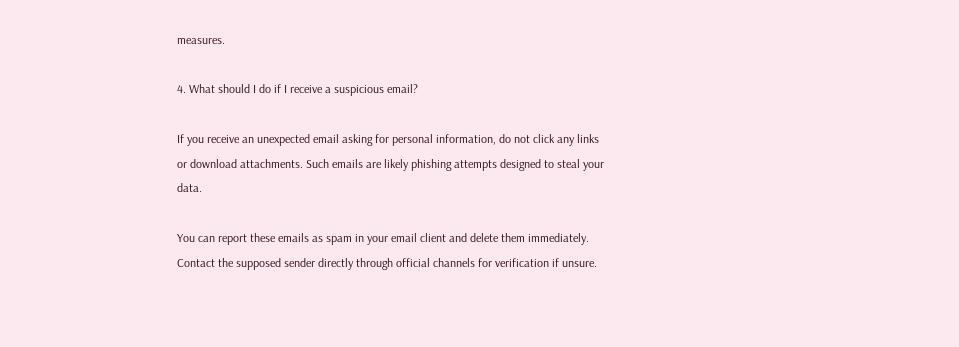measures.

4. What should I do if I receive a suspicious email?

If you receive an unexpected email asking for personal information, do not click any links or download attachments. Such emails are likely phishing attempts designed to steal your data.

You can report these emails as spam in your email client and delete them immediately. Contact the supposed sender directly through official channels for verification if unsure.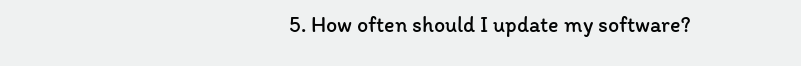5. How often should I update my software?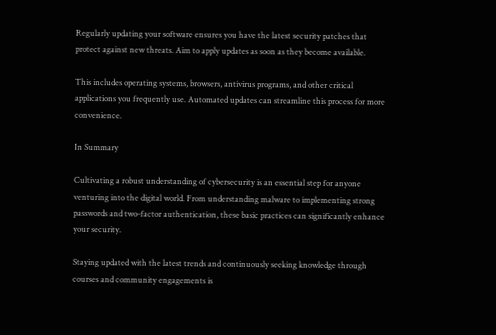Regularly updating your software ensures you have the latest security patches that protect against new threats. Aim to apply updates as soon as they become available.

This includes operating systems, browsers, antivirus programs, and other critical applications you frequently use. Automated updates can streamline this process for more convenience.

In Summary

Cultivating a robust understanding of cybersecurity is an essential step for anyone venturing into the digital world. From understanding malware to implementing strong passwords and two-factor authentication, these basic practices can significantly enhance your security.

Staying updated with the latest trends and continuously seeking knowledge through courses and community engagements is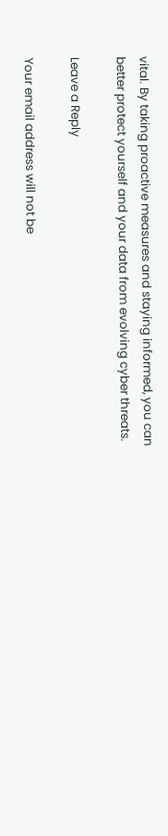vital. By taking proactive measures and staying informed, you can better protect yourself and your data from evolving cyber threats.

Leave a Reply

Your email address will not be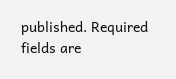published. Required fields are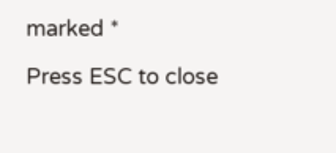marked *

Press ESC to close